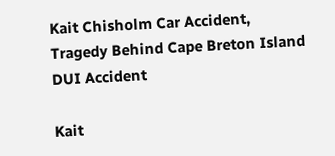Kait Chisholm Car Accident, Tragedy Behind Cape Breton Island DUI Accident

Kait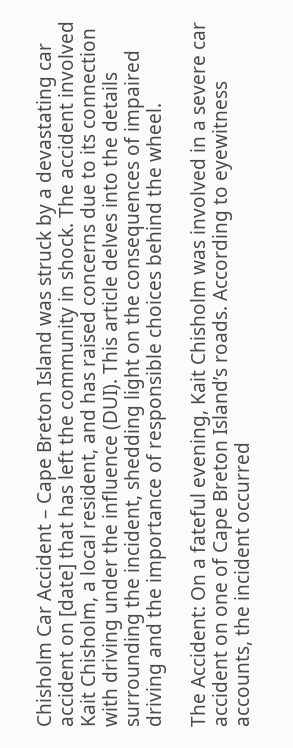Chisholm Car Accident – Cape Breton Island was struck by a devastating car accident on [date] that has left the community in shock. The accident involved Kait Chisholm, a local resident, and has raised concerns due to its connection with driving under the influence (DUI). This article delves into the details surrounding the incident, shedding light on the consequences of impaired driving and the importance of responsible choices behind the wheel.

The Accident: On a fateful evening, Kait Chisholm was involved in a severe car accident on one of Cape Breton Island’s roads. According to eyewitness accounts, the incident occurred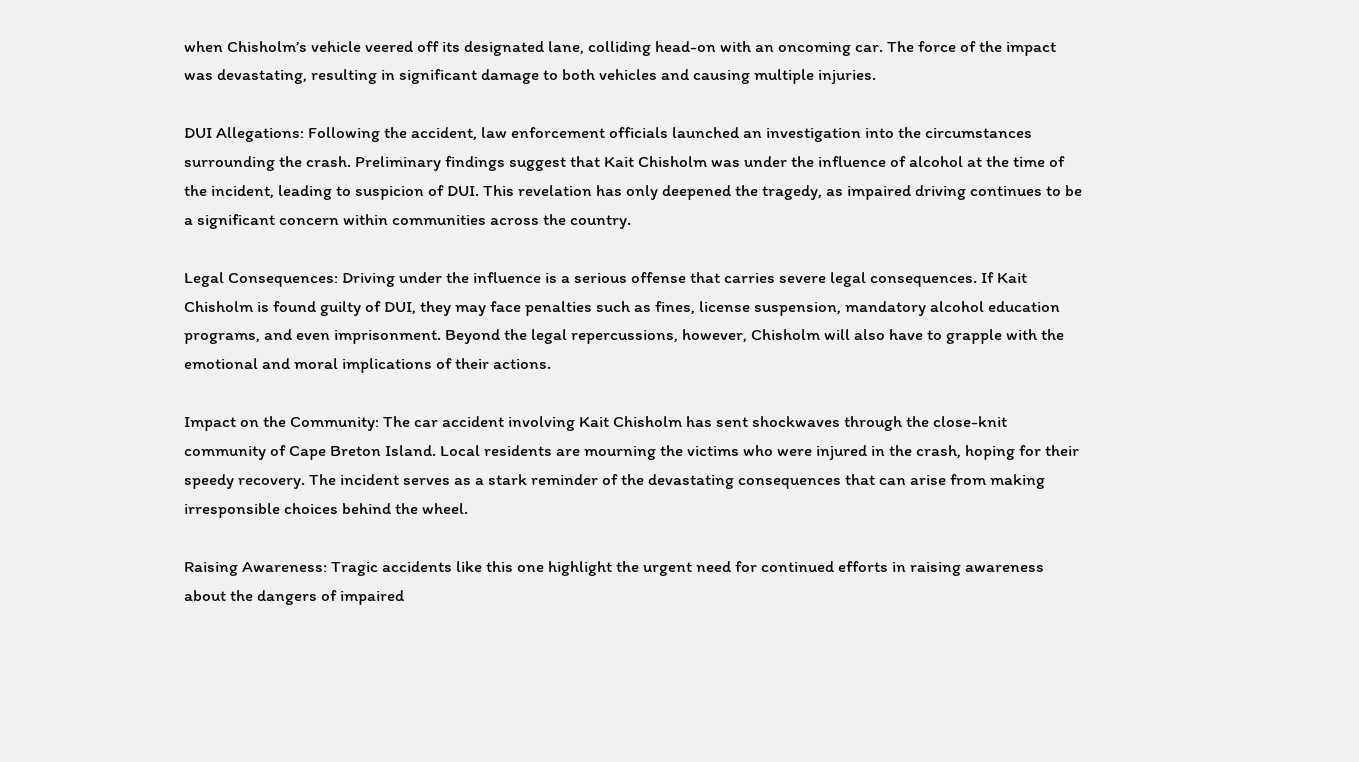when Chisholm’s vehicle veered off its designated lane, colliding head-on with an oncoming car. The force of the impact was devastating, resulting in significant damage to both vehicles and causing multiple injuries.

DUI Allegations: Following the accident, law enforcement officials launched an investigation into the circumstances surrounding the crash. Preliminary findings suggest that Kait Chisholm was under the influence of alcohol at the time of the incident, leading to suspicion of DUI. This revelation has only deepened the tragedy, as impaired driving continues to be a significant concern within communities across the country.

Legal Consequences: Driving under the influence is a serious offense that carries severe legal consequences. If Kait Chisholm is found guilty of DUI, they may face penalties such as fines, license suspension, mandatory alcohol education programs, and even imprisonment. Beyond the legal repercussions, however, Chisholm will also have to grapple with the emotional and moral implications of their actions.

Impact on the Community: The car accident involving Kait Chisholm has sent shockwaves through the close-knit community of Cape Breton Island. Local residents are mourning the victims who were injured in the crash, hoping for their speedy recovery. The incident serves as a stark reminder of the devastating consequences that can arise from making irresponsible choices behind the wheel.

Raising Awareness: Tragic accidents like this one highlight the urgent need for continued efforts in raising awareness about the dangers of impaired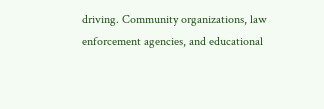driving. Community organizations, law enforcement agencies, and educational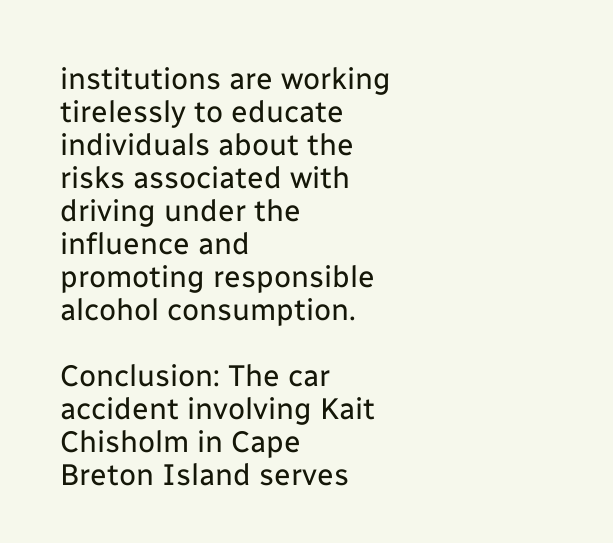institutions are working tirelessly to educate individuals about the risks associated with driving under the influence and promoting responsible alcohol consumption.

Conclusion: The car accident involving Kait Chisholm in Cape Breton Island serves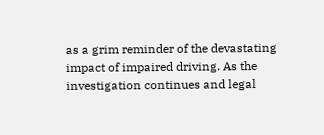as a grim reminder of the devastating impact of impaired driving. As the investigation continues and legal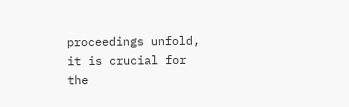proceedings unfold, it is crucial for the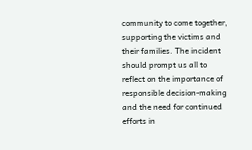community to come together, supporting the victims and their families. The incident should prompt us all to reflect on the importance of responsible decision-making and the need for continued efforts in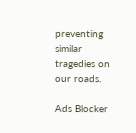preventing similar tragedies on our roads.

Ads Blocker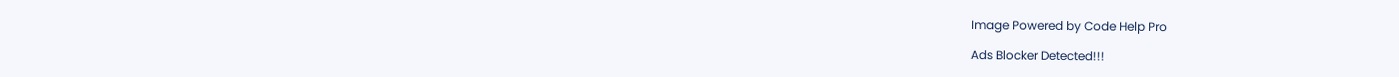Image Powered by Code Help Pro

Ads Blocker Detected!!!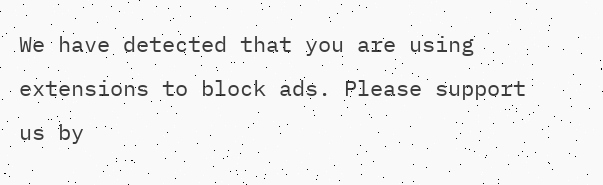We have detected that you are using extensions to block ads. Please support us by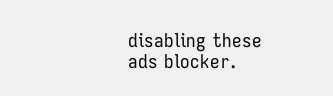disabling these ads blocker.